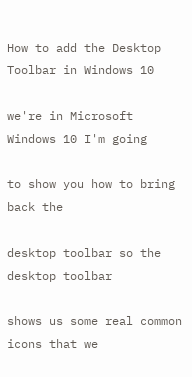How to add the Desktop Toolbar in Windows 10

we're in Microsoft Windows 10 I'm going

to show you how to bring back the

desktop toolbar so the desktop toolbar

shows us some real common icons that we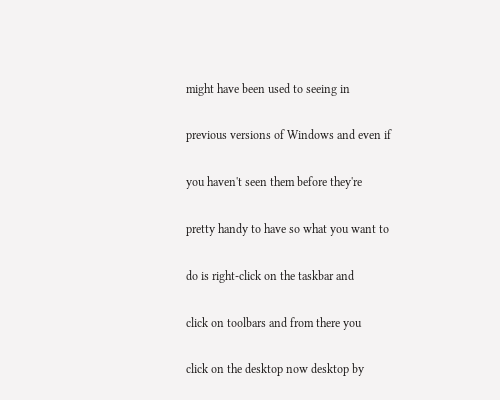might have been used to seeing in

previous versions of Windows and even if

you haven't seen them before they're

pretty handy to have so what you want to

do is right-click on the taskbar and

click on toolbars and from there you

click on the desktop now desktop by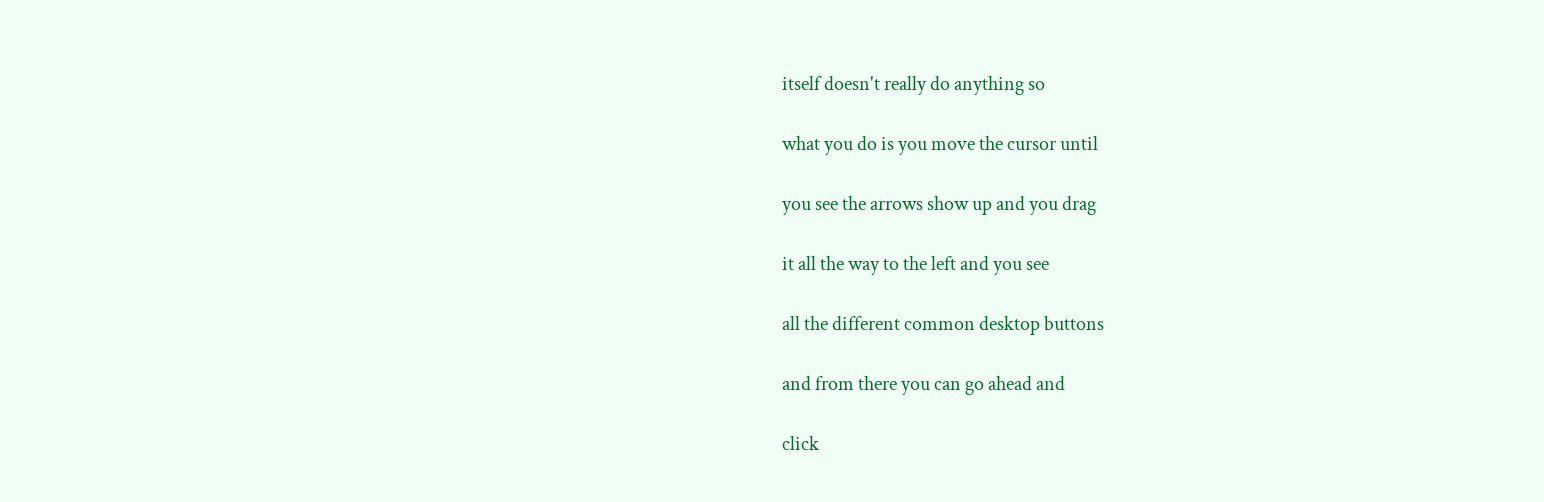itself doesn't really do anything so

what you do is you move the cursor until

you see the arrows show up and you drag

it all the way to the left and you see

all the different common desktop buttons

and from there you can go ahead and

click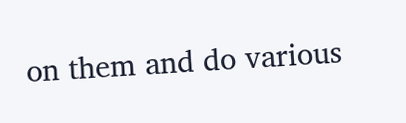on them and do various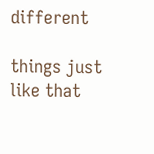different

things just like that